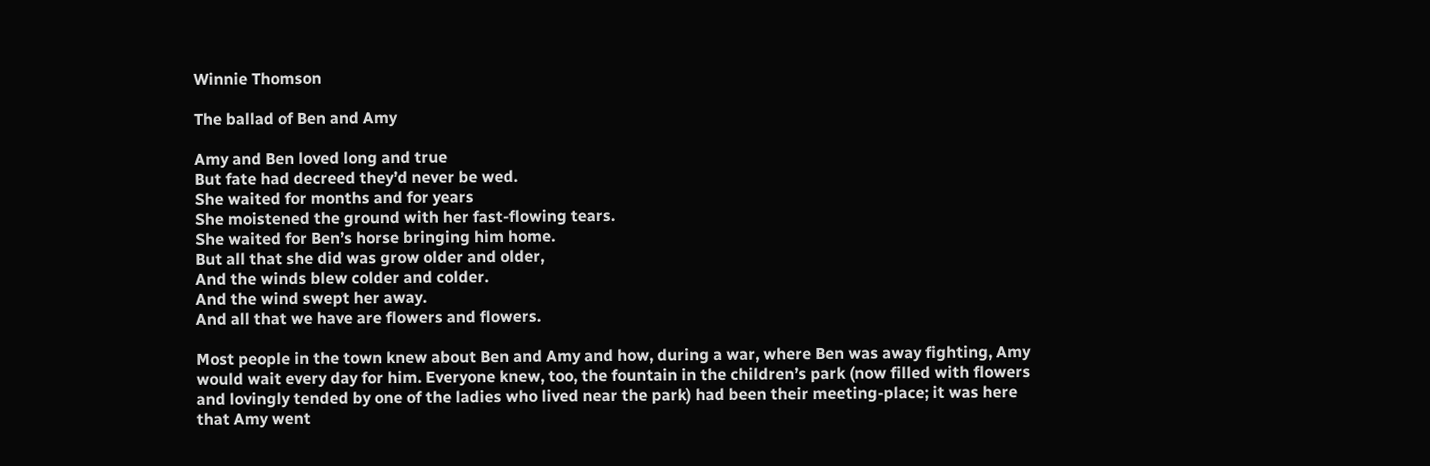Winnie Thomson

The ballad of Ben and Amy

Amy and Ben loved long and true
But fate had decreed they’d never be wed.
She waited for months and for years
She moistened the ground with her fast-flowing tears.
She waited for Ben’s horse bringing him home.
But all that she did was grow older and older,
And the winds blew colder and colder.
And the wind swept her away.
And all that we have are flowers and flowers.

Most people in the town knew about Ben and Amy and how, during a war, where Ben was away fighting, Amy would wait every day for him. Everyone knew, too, the fountain in the children’s park (now filled with flowers and lovingly tended by one of the ladies who lived near the park) had been their meeting-place; it was here that Amy went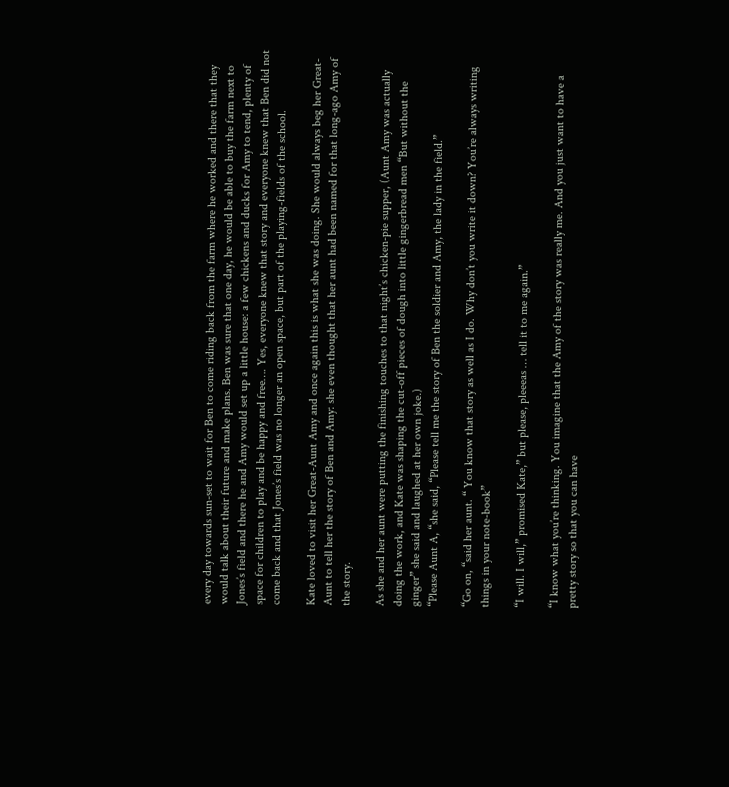every day towards sun-set to wait for Ben to come riding back from the farm where he worked and there that they would talk about their future and make plans. Ben was sure that one day, he would be able to buy the farm next to Jones’s field and there he and Amy would set up a little house: a few chickens and ducks for Amy to tend, plenty of space for children to play and be happy and free…. Yes, everyone knew that story and everyone knew that Ben did not come back and that Jones’s field was no longer an open space, but part of the playing-fields of the school.

Kate loved to visit her Great-Aunt Amy and once again this is what she was doing. She would always beg her Great- Aunt to tell her the story of Ben and Amy: she even thought that her aunt had been named for that long-ago Amy of the story.

As she and her aunt were putting the finishing touches to that night’s chicken-pie supper, (Aunt Amy was actually doing the work, and Kate was shaping the cut-off pieces of dough into little gingerbread men “But without the ginger” she said and laughed at her own joke.)
“Please Aunt A, “she said, “Please tell me the story of Ben the soldier and Amy, the lady in the field.”

“Go on, “said her aunt. “ You know that story as well as I do. Why don’t you write it down? You’re always writing things in your note-book”

“I will. I will,” promised Kate,” but please, pleeeas … tell it to me again.”

“I know what you’re thinking. You imagine that the Amy of the story was really me. And you just want to have a pretty story so that you can have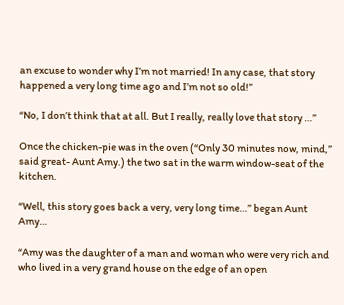an excuse to wonder why I’m not married! In any case, that story happened a very long time ago and I’m not so old!”

“No, I don’t think that at all. But I really, really love that story …”

Once the chicken-pie was in the oven (“Only 30 minutes now, mind,” said great- Aunt Amy.) the two sat in the warm window-seat of the kitchen.

“Well, this story goes back a very, very long time…” began Aunt Amy…

“Amy was the daughter of a man and woman who were very rich and who lived in a very grand house on the edge of an open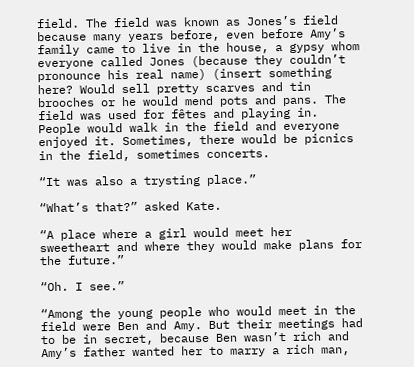field. The field was known as Jones’s field because many years before, even before Amy’s family came to live in the house, a gypsy whom everyone called Jones (because they couldn’t pronounce his real name) (insert something here? Would sell pretty scarves and tin brooches or he would mend pots and pans. The field was used for fêtes and playing in. People would walk in the field and everyone enjoyed it. Sometimes, there would be picnics in the field, sometimes concerts.

“It was also a trysting place.”

“What’s that?” asked Kate.

“A place where a girl would meet her sweetheart and where they would make plans for the future.”

“Oh. I see.”

“Among the young people who would meet in the field were Ben and Amy. But their meetings had to be in secret, because Ben wasn’t rich and Amy’s father wanted her to marry a rich man,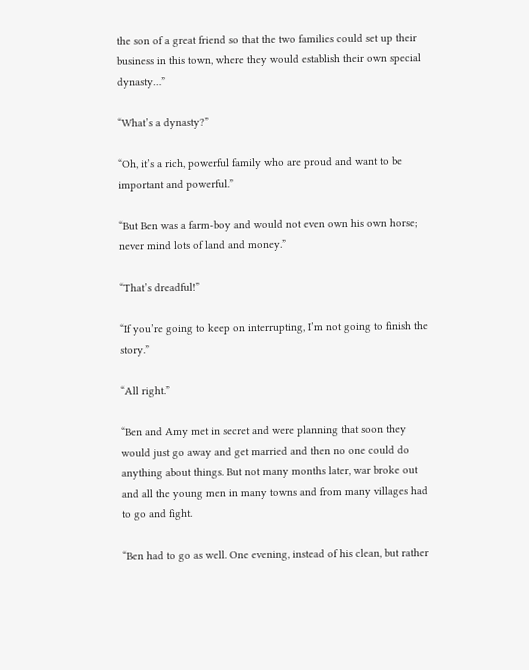the son of a great friend so that the two families could set up their business in this town, where they would establish their own special dynasty…”

“What’s a dynasty?”

“Oh, it’s a rich, powerful family who are proud and want to be important and powerful.”

“But Ben was a farm-boy and would not even own his own horse; never mind lots of land and money.”

“That’s dreadful!”

“If you’re going to keep on interrupting, I’m not going to finish the story.”

“All right.”

“Ben and Amy met in secret and were planning that soon they would just go away and get married and then no one could do anything about things. But not many months later, war broke out and all the young men in many towns and from many villages had to go and fight.

“Ben had to go as well. One evening, instead of his clean, but rather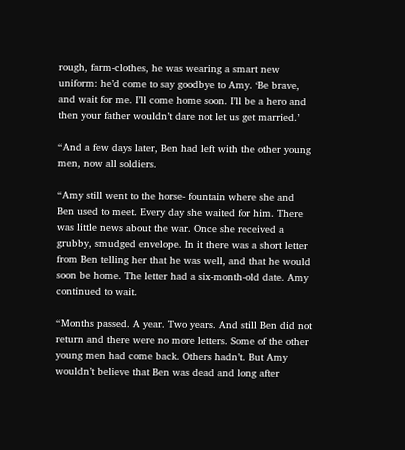rough, farm-clothes, he was wearing a smart new uniform: he’d come to say goodbye to Amy. ‘Be brave, and wait for me. I’ll come home soon. I’ll be a hero and then your father wouldn’t dare not let us get married.’

“And a few days later, Ben had left with the other young men, now all soldiers.

“Amy still went to the horse- fountain where she and Ben used to meet. Every day she waited for him. There was little news about the war. Once she received a grubby, smudged envelope. In it there was a short letter from Ben telling her that he was well, and that he would soon be home. The letter had a six-month-old date. Amy continued to wait.

“Months passed. A year. Two years. And still Ben did not return and there were no more letters. Some of the other young men had come back. Others hadn’t. But Amy wouldn’t believe that Ben was dead and long after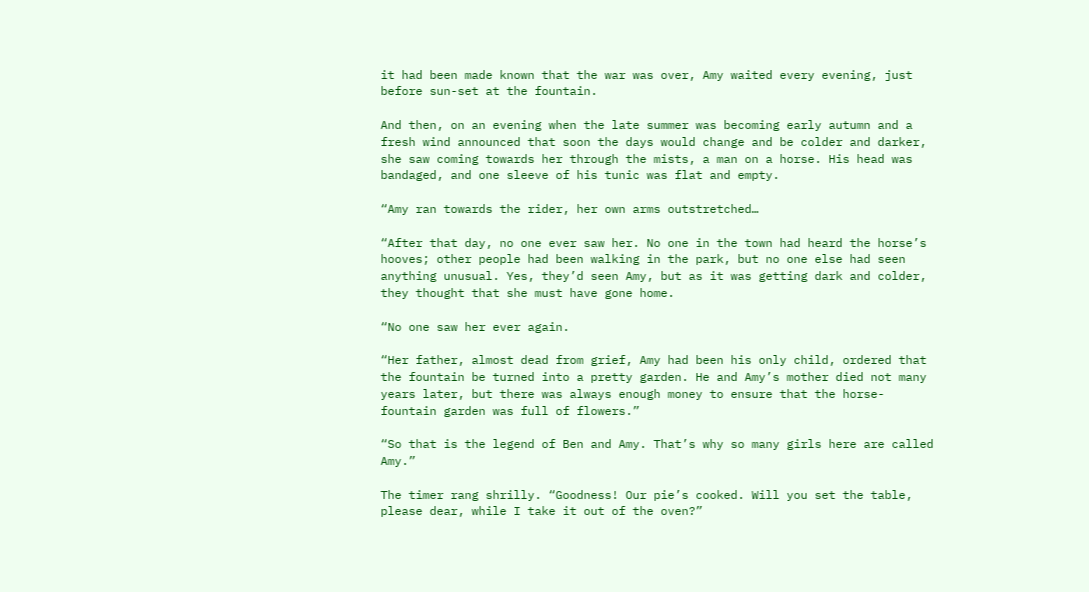it had been made known that the war was over, Amy waited every evening, just before sun-set at the fountain.

And then, on an evening when the late summer was becoming early autumn and a fresh wind announced that soon the days would change and be colder and darker, she saw coming towards her through the mists, a man on a horse. His head was bandaged, and one sleeve of his tunic was flat and empty.

“Amy ran towards the rider, her own arms outstretched…

“After that day, no one ever saw her. No one in the town had heard the horse’s hooves; other people had been walking in the park, but no one else had seen anything unusual. Yes, they’d seen Amy, but as it was getting dark and colder, they thought that she must have gone home.

“No one saw her ever again.

“Her father, almost dead from grief, Amy had been his only child, ordered that the fountain be turned into a pretty garden. He and Amy’s mother died not many years later, but there was always enough money to ensure that the horse-fountain garden was full of flowers.”

“So that is the legend of Ben and Amy. That’s why so many girls here are called Amy.”

The timer rang shrilly. “Goodness! Our pie’s cooked. Will you set the table, please dear, while I take it out of the oven?”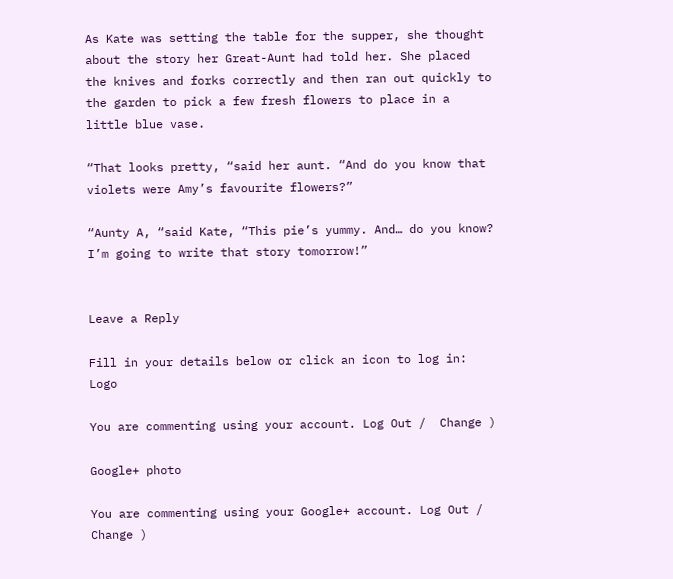As Kate was setting the table for the supper, she thought about the story her Great-Aunt had told her. She placed the knives and forks correctly and then ran out quickly to the garden to pick a few fresh flowers to place in a little blue vase.

“That looks pretty, “said her aunt. “And do you know that violets were Amy’s favourite flowers?”

“Aunty A, “said Kate, “This pie’s yummy. And… do you know? I’m going to write that story tomorrow!”


Leave a Reply

Fill in your details below or click an icon to log in: Logo

You are commenting using your account. Log Out /  Change )

Google+ photo

You are commenting using your Google+ account. Log Out /  Change )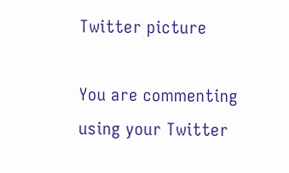Twitter picture

You are commenting using your Twitter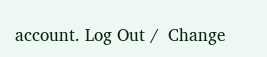account. Log Out /  Change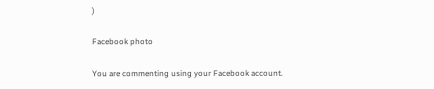)

Facebook photo

You are commenting using your Facebook account.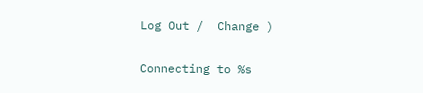Log Out /  Change )


Connecting to %s